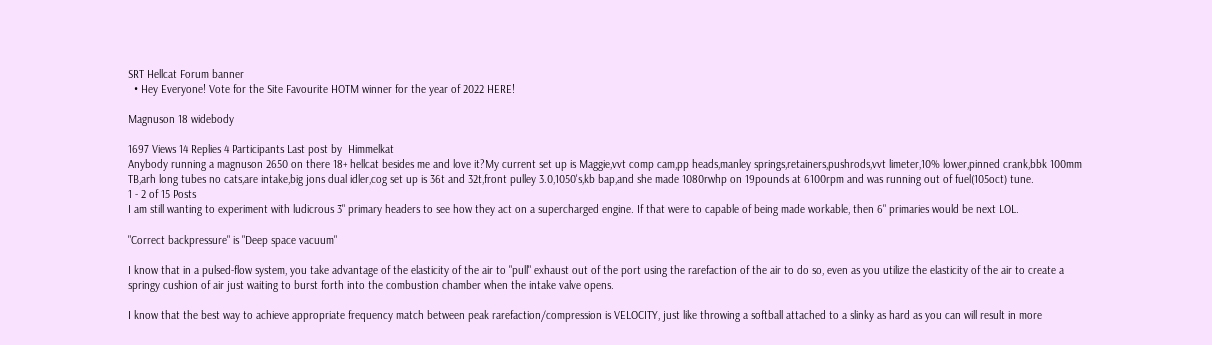SRT Hellcat Forum banner
  • Hey Everyone! Vote for the Site Favourite HOTM winner for the year of 2022 HERE!

Magnuson 18 widebody

1697 Views 14 Replies 4 Participants Last post by  Himmelkat
Anybody running a magnuson 2650 on there 18+ hellcat besides me and love it?My current set up is Maggie,vvt comp cam,pp heads,manley springs,retainers,pushrods,vvt limeter,10% lower,pinned crank,bbk 100mm TB,arh long tubes no cats,are intake,big jons dual idler,cog set up is 36t and 32t,front pulley 3.0,1050's,kb bap,and she made 1080rwhp on 19pounds at 6100rpm and was running out of fuel(105oct) tune.
1 - 2 of 15 Posts
I am still wanting to experiment with ludicrous 3" primary headers to see how they act on a supercharged engine. If that were to capable of being made workable, then 6" primaries would be next LOL.

"Correct backpressure" is "Deep space vacuum"

I know that in a pulsed-flow system, you take advantage of the elasticity of the air to "pull" exhaust out of the port using the rarefaction of the air to do so, even as you utilize the elasticity of the air to create a springy cushion of air just waiting to burst forth into the combustion chamber when the intake valve opens.

I know that the best way to achieve appropriate frequency match between peak rarefaction/compression is VELOCITY, just like throwing a softball attached to a slinky as hard as you can will result in more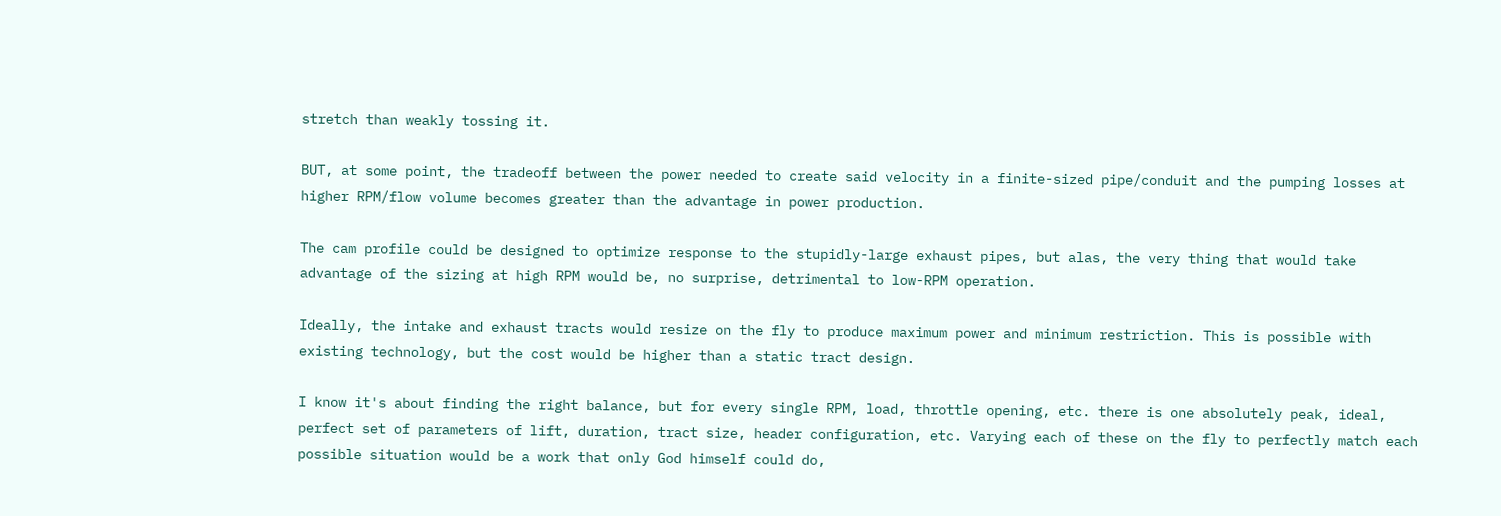stretch than weakly tossing it.

BUT, at some point, the tradeoff between the power needed to create said velocity in a finite-sized pipe/conduit and the pumping losses at higher RPM/flow volume becomes greater than the advantage in power production.

The cam profile could be designed to optimize response to the stupidly-large exhaust pipes, but alas, the very thing that would take advantage of the sizing at high RPM would be, no surprise, detrimental to low-RPM operation.

Ideally, the intake and exhaust tracts would resize on the fly to produce maximum power and minimum restriction. This is possible with existing technology, but the cost would be higher than a static tract design.

I know it's about finding the right balance, but for every single RPM, load, throttle opening, etc. there is one absolutely peak, ideal, perfect set of parameters of lift, duration, tract size, header configuration, etc. Varying each of these on the fly to perfectly match each possible situation would be a work that only God himself could do,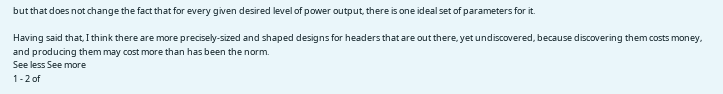but that does not change the fact that for every given desired level of power output, there is one ideal set of parameters for it.

Having said that, I think there are more precisely-sized and shaped designs for headers that are out there, yet undiscovered, because discovering them costs money, and producing them may cost more than has been the norm.
See less See more
1 - 2 of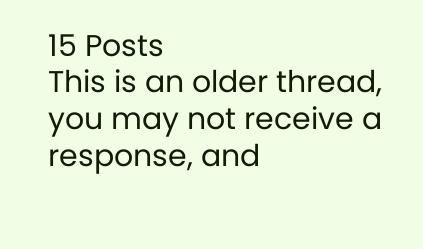15 Posts
This is an older thread, you may not receive a response, and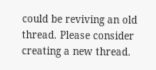could be reviving an old thread. Please consider creating a new thread.